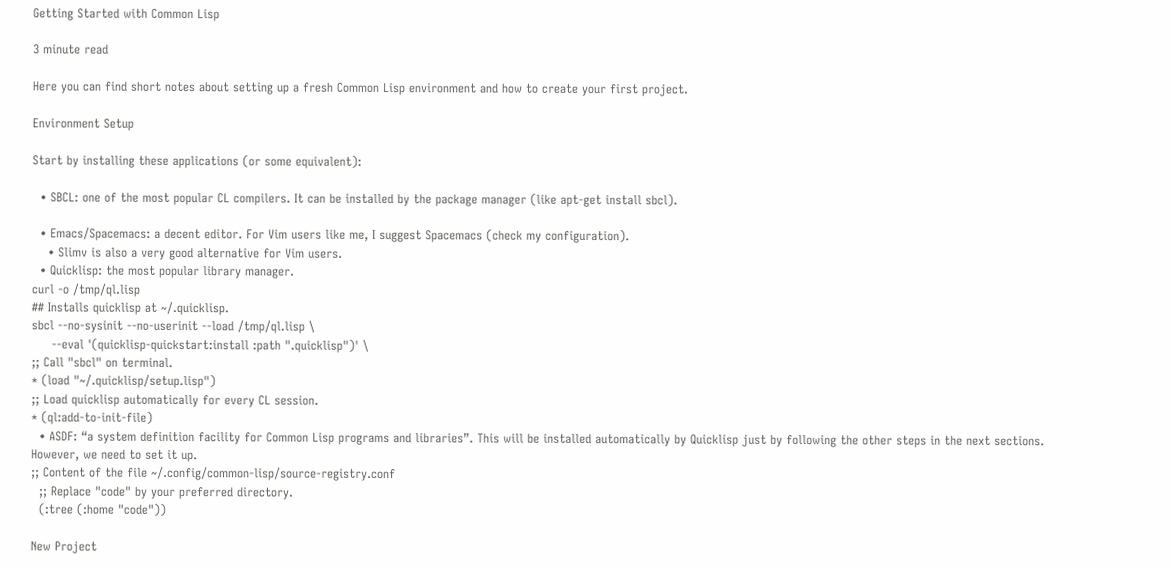Getting Started with Common Lisp

3 minute read

Here you can find short notes about setting up a fresh Common Lisp environment and how to create your first project.

Environment Setup

Start by installing these applications (or some equivalent):

  • SBCL: one of the most popular CL compilers. It can be installed by the package manager (like apt-get install sbcl).

  • Emacs/Spacemacs: a decent editor. For Vim users like me, I suggest Spacemacs (check my configuration).
    • Slimv is also a very good alternative for Vim users.
  • Quicklisp: the most popular library manager.
curl -o /tmp/ql.lisp
## Installs quicklisp at ~/.quicklisp.
sbcl --no-sysinit --no-userinit --load /tmp/ql.lisp \
     --eval '(quicklisp-quickstart:install :path ".quicklisp")' \
;; Call "sbcl" on terminal.
* (load "~/.quicklisp/setup.lisp")
;; Load quicklisp automatically for every CL session.
* (ql:add-to-init-file)
  • ASDF: “a system definition facility for Common Lisp programs and libraries”. This will be installed automatically by Quicklisp just by following the other steps in the next sections. However, we need to set it up.
;; Content of the file ~/.config/common-lisp/source-registry.conf
  ;; Replace "code" by your preferred directory.
  (:tree (:home "code"))

New Project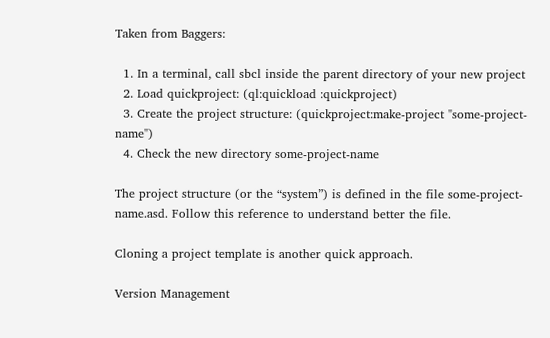Taken from Baggers:

  1. In a terminal, call sbcl inside the parent directory of your new project
  2. Load quickproject: (ql:quickload :quickproject)
  3. Create the project structure: (quickproject:make-project "some-project-name")
  4. Check the new directory some-project-name

The project structure (or the “system”) is defined in the file some-project-name.asd. Follow this reference to understand better the file.

Cloning a project template is another quick approach.

Version Management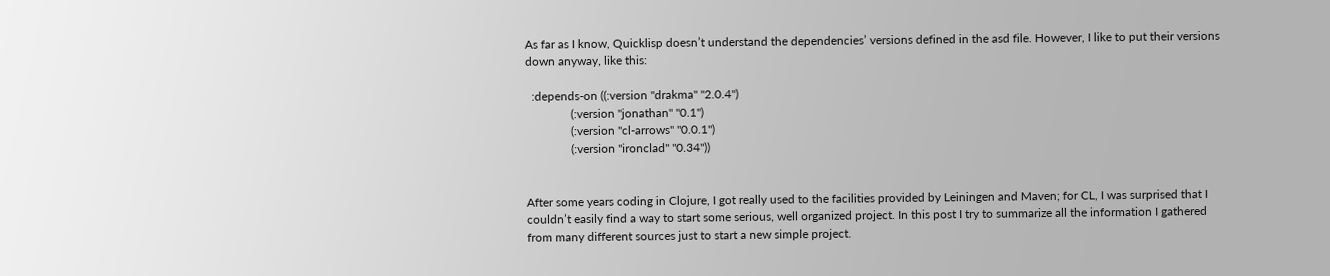As far as I know, Quicklisp doesn’t understand the dependencies’ versions defined in the asd file. However, I like to put their versions down anyway, like this:

  :depends-on ((:version "drakma" "2.0.4")
               (:version "jonathan" "0.1")
               (:version "cl-arrows" "0.0.1")
               (:version "ironclad" "0.34"))


After some years coding in Clojure, I got really used to the facilities provided by Leiningen and Maven; for CL, I was surprised that I couldn’t easily find a way to start some serious, well organized project. In this post I try to summarize all the information I gathered from many different sources just to start a new simple project.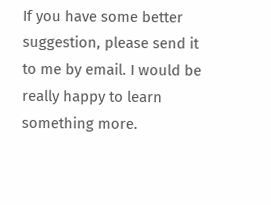If you have some better suggestion, please send it to me by email. I would be really happy to learn something more.